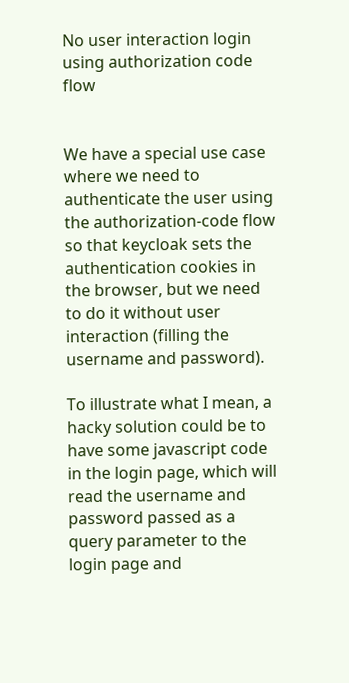No user interaction login using authorization code flow


We have a special use case where we need to authenticate the user using the authorization-code flow so that keycloak sets the authentication cookies in the browser, but we need to do it without user interaction (filling the username and password).

To illustrate what I mean, a hacky solution could be to have some javascript code in the login page, which will read the username and password passed as a query parameter to the login page and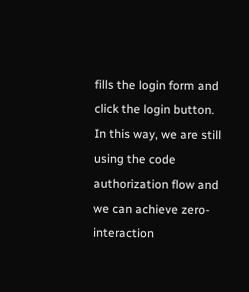fills the login form and click the login button. In this way, we are still using the code authorization flow and we can achieve zero-interaction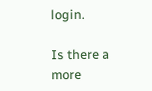login.

Is there a more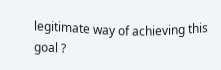legitimate way of achieving this goal ?